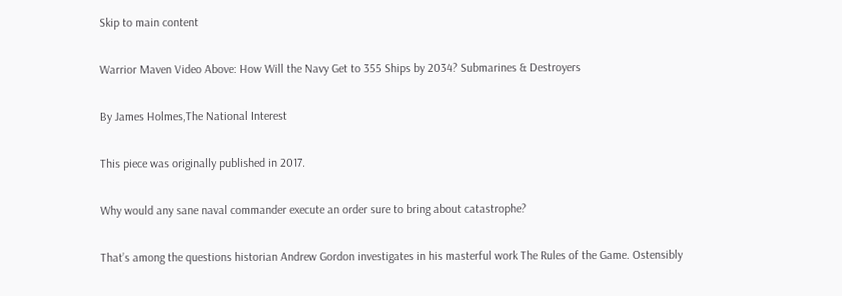Skip to main content

Warrior Maven Video Above: How Will the Navy Get to 355 Ships by 2034? Submarines & Destroyers

By James Holmes,The National Interest

This piece was originally published in 2017.

Why would any sane naval commander execute an order sure to bring about catastrophe?

That’s among the questions historian Andrew Gordon investigates in his masterful work The Rules of the Game. Ostensibly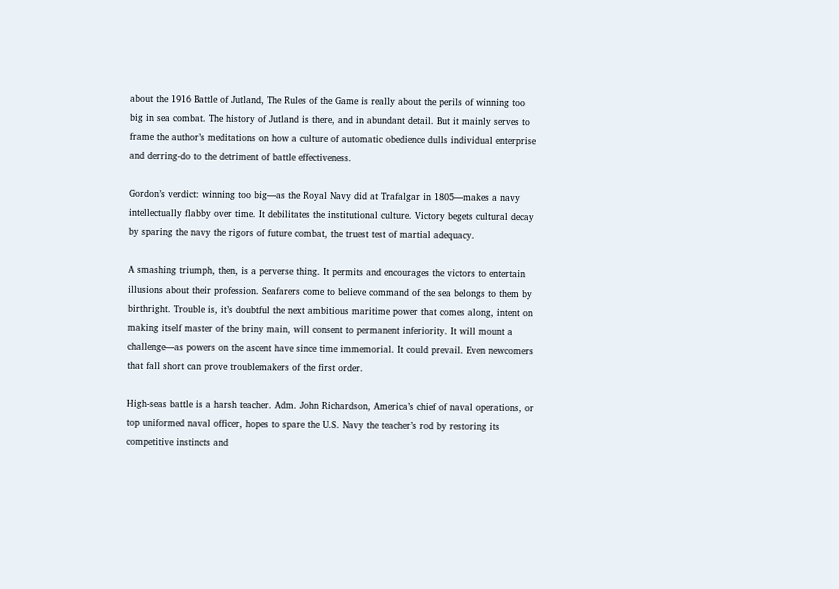about the 1916 Battle of Jutland, The Rules of the Game is really about the perils of winning too big in sea combat. The history of Jutland is there, and in abundant detail. But it mainly serves to frame the author’s meditations on how a culture of automatic obedience dulls individual enterprise and derring-do to the detriment of battle effectiveness.

Gordon’s verdict: winning too big—as the Royal Navy did at Trafalgar in 1805—makes a navy intellectually flabby over time. It debilitates the institutional culture. Victory begets cultural decay by sparing the navy the rigors of future combat, the truest test of martial adequacy.

A smashing triumph, then, is a perverse thing. It permits and encourages the victors to entertain illusions about their profession. Seafarers come to believe command of the sea belongs to them by birthright. Trouble is, it’s doubtful the next ambitious maritime power that comes along, intent on making itself master of the briny main, will consent to permanent inferiority. It will mount a challenge—as powers on the ascent have since time immemorial. It could prevail. Even newcomers that fall short can prove troublemakers of the first order.

High-seas battle is a harsh teacher. Adm. John Richardson, America’s chief of naval operations, or top uniformed naval officer, hopes to spare the U.S. Navy the teacher’s rod by restoring its competitive instincts and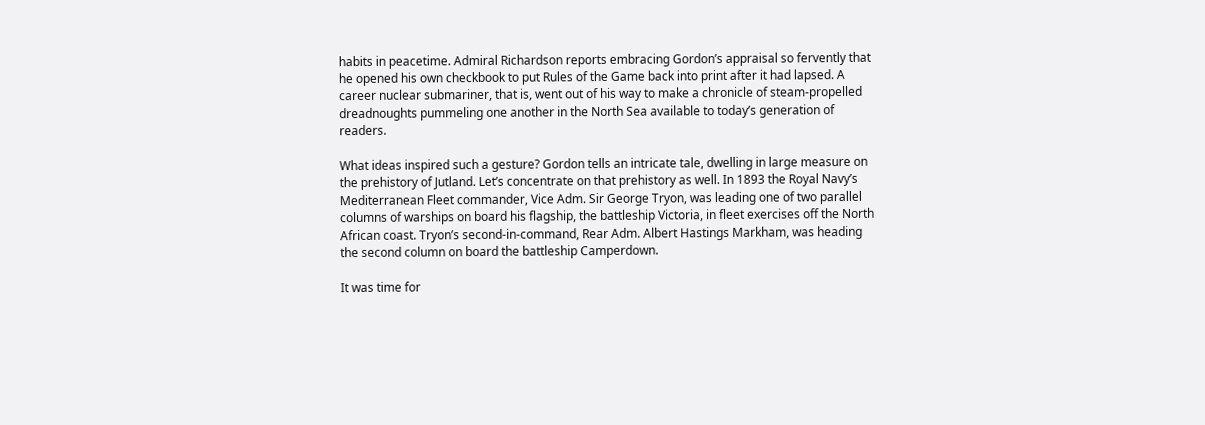habits in peacetime. Admiral Richardson reports embracing Gordon’s appraisal so fervently that he opened his own checkbook to put Rules of the Game back into print after it had lapsed. A career nuclear submariner, that is, went out of his way to make a chronicle of steam-propelled dreadnoughts pummeling one another in the North Sea available to today’s generation of readers.

What ideas inspired such a gesture? Gordon tells an intricate tale, dwelling in large measure on the prehistory of Jutland. Let’s concentrate on that prehistory as well. In 1893 the Royal Navy’s Mediterranean Fleet commander, Vice Adm. Sir George Tryon, was leading one of two parallel columns of warships on board his flagship, the battleship Victoria, in fleet exercises off the North African coast. Tryon’s second-in-command, Rear Adm. Albert Hastings Markham, was heading the second column on board the battleship Camperdown.

It was time for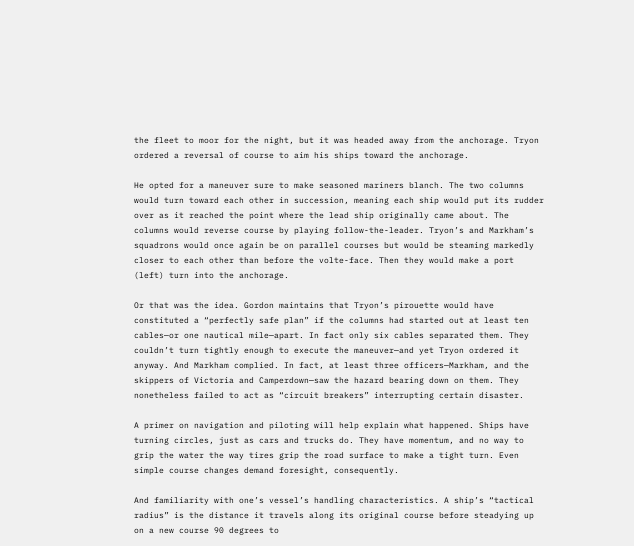the fleet to moor for the night, but it was headed away from the anchorage. Tryon ordered a reversal of course to aim his ships toward the anchorage.

He opted for a maneuver sure to make seasoned mariners blanch. The two columns would turn toward each other in succession, meaning each ship would put its rudder over as it reached the point where the lead ship originally came about. The columns would reverse course by playing follow-the-leader. Tryon’s and Markham’s squadrons would once again be on parallel courses but would be steaming markedly closer to each other than before the volte-face. Then they would make a port (left) turn into the anchorage.

Or that was the idea. Gordon maintains that Tryon’s pirouette would have constituted a “perfectly safe plan” if the columns had started out at least ten cables—or one nautical mile—apart. In fact only six cables separated them. They couldn’t turn tightly enough to execute the maneuver—and yet Tryon ordered it anyway. And Markham complied. In fact, at least three officers—Markham, and the skippers of Victoria and Camperdown—saw the hazard bearing down on them. They nonetheless failed to act as “circuit breakers” interrupting certain disaster.

A primer on navigation and piloting will help explain what happened. Ships have turning circles, just as cars and trucks do. They have momentum, and no way to grip the water the way tires grip the road surface to make a tight turn. Even simple course changes demand foresight, consequently.

And familiarity with one’s vessel’s handling characteristics. A ship’s “tactical radius” is the distance it travels along its original course before steadying up on a new course 90 degrees to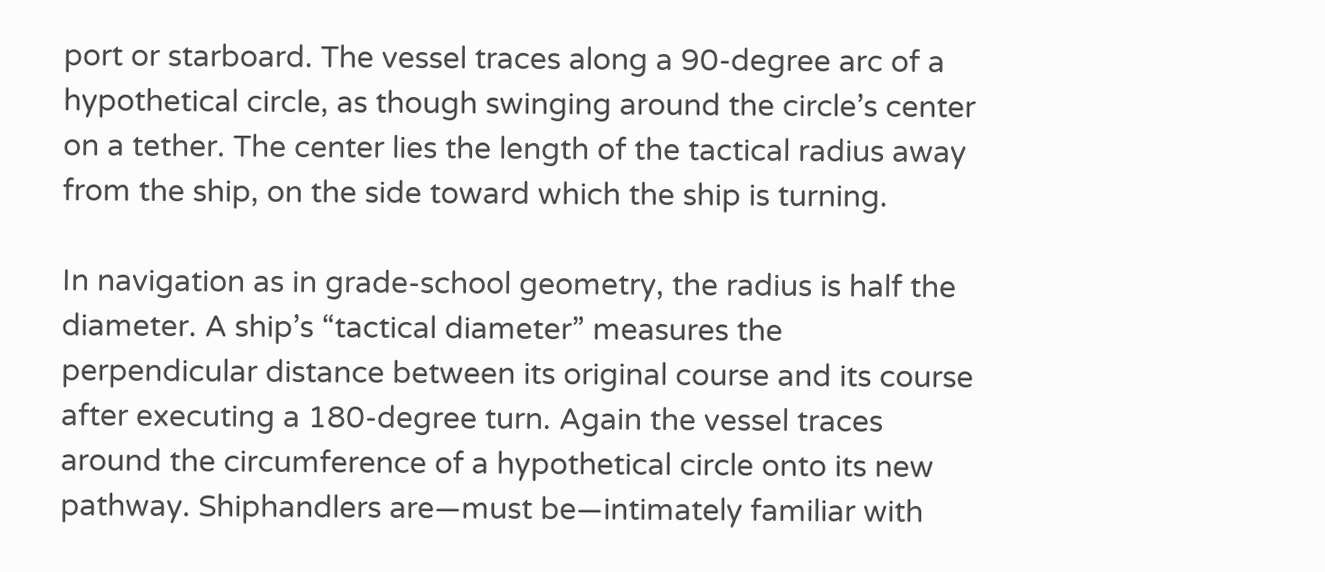port or starboard. The vessel traces along a 90-degree arc of a hypothetical circle, as though swinging around the circle’s center on a tether. The center lies the length of the tactical radius away from the ship, on the side toward which the ship is turning.

In navigation as in grade-school geometry, the radius is half the diameter. A ship’s “tactical diameter” measures the perpendicular distance between its original course and its course after executing a 180-degree turn. Again the vessel traces around the circumference of a hypothetical circle onto its new pathway. Shiphandlers are—must be—intimately familiar with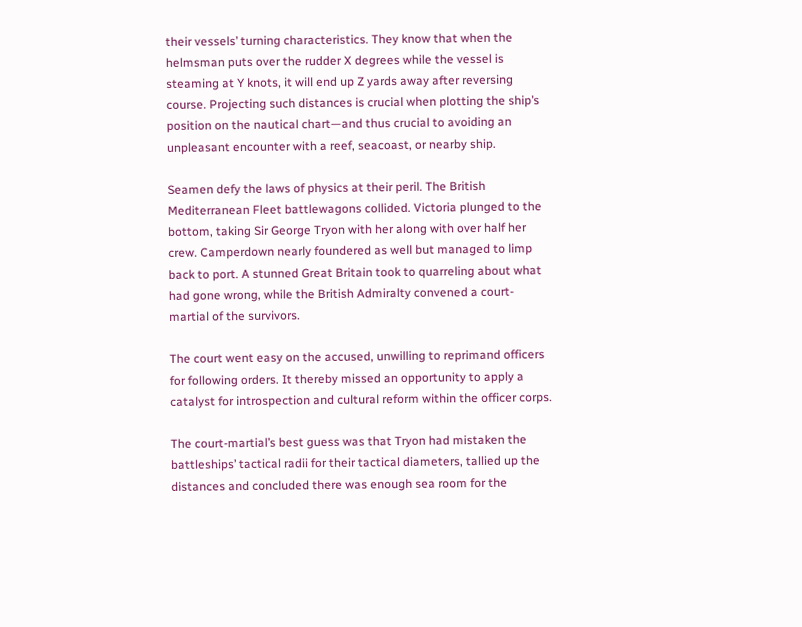their vessels’ turning characteristics. They know that when the helmsman puts over the rudder X degrees while the vessel is steaming at Y knots, it will end up Z yards away after reversing course. Projecting such distances is crucial when plotting the ship’s position on the nautical chart—and thus crucial to avoiding an unpleasant encounter with a reef, seacoast, or nearby ship.

Seamen defy the laws of physics at their peril. The British Mediterranean Fleet battlewagons collided. Victoria plunged to the bottom, taking Sir George Tryon with her along with over half her crew. Camperdown nearly foundered as well but managed to limp back to port. A stunned Great Britain took to quarreling about what had gone wrong, while the British Admiralty convened a court-martial of the survivors.

The court went easy on the accused, unwilling to reprimand officers for following orders. It thereby missed an opportunity to apply a catalyst for introspection and cultural reform within the officer corps.

The court-martial’s best guess was that Tryon had mistaken the battleships’ tactical radii for their tactical diameters, tallied up the distances and concluded there was enough sea room for the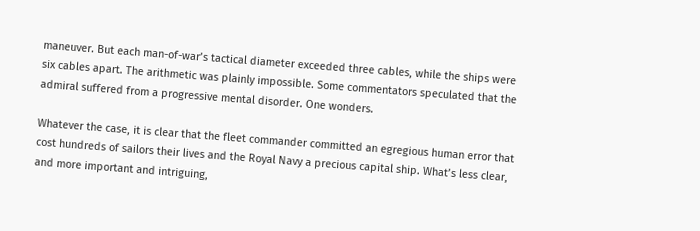maneuver. But each man-of-war’s tactical diameter exceeded three cables, while the ships were six cables apart. The arithmetic was plainly impossible. Some commentators speculated that the admiral suffered from a progressive mental disorder. One wonders.

Whatever the case, it is clear that the fleet commander committed an egregious human error that cost hundreds of sailors their lives and the Royal Navy a precious capital ship. What’s less clear, and more important and intriguing,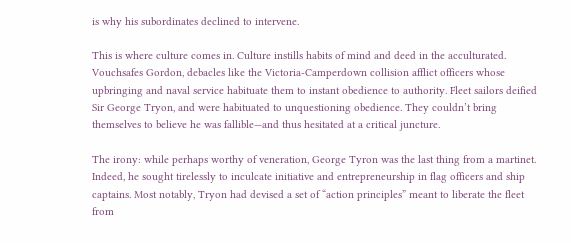is why his subordinates declined to intervene.

This is where culture comes in. Culture instills habits of mind and deed in the acculturated. Vouchsafes Gordon, debacles like the Victoria-Camperdown collision afflict officers whose upbringing and naval service habituate them to instant obedience to authority. Fleet sailors deified Sir George Tryon, and were habituated to unquestioning obedience. They couldn’t bring themselves to believe he was fallible—and thus hesitated at a critical juncture.

The irony: while perhaps worthy of veneration, George Tyron was the last thing from a martinet. Indeed, he sought tirelessly to inculcate initiative and entrepreneurship in flag officers and ship captains. Most notably, Tryon had devised a set of “action principles” meant to liberate the fleet from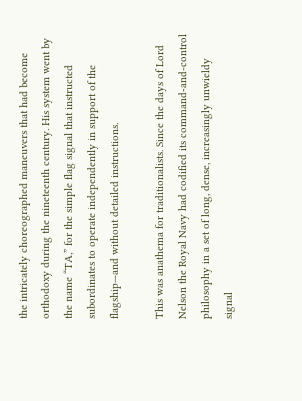the intricately choreographed maneuvers that had become orthodoxy during the nineteenth century. His system went by the name “TA,” for the simple flag signal that instructed subordinates to operate independently in support of the flagship—and without detailed instructions.

This was anathema for traditionalists. Since the days of Lord Nelson the Royal Navy had codified its command-and-control philosophy in a set of long, dense, increasingly unwieldy signal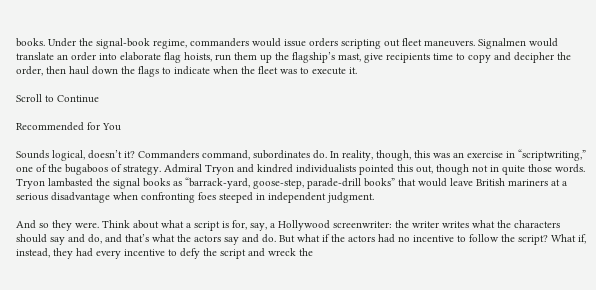books. Under the signal-book regime, commanders would issue orders scripting out fleet maneuvers. Signalmen would translate an order into elaborate flag hoists, run them up the flagship’s mast, give recipients time to copy and decipher the order, then haul down the flags to indicate when the fleet was to execute it.

Scroll to Continue

Recommended for You

Sounds logical, doesn’t it? Commanders command, subordinates do. In reality, though, this was an exercise in “scriptwriting,” one of the bugaboos of strategy. Admiral Tryon and kindred individualists pointed this out, though not in quite those words. Tryon lambasted the signal books as “barrack-yard, goose-step, parade-drill books” that would leave British mariners at a serious disadvantage when confronting foes steeped in independent judgment.

And so they were. Think about what a script is for, say, a Hollywood screenwriter: the writer writes what the characters should say and do, and that’s what the actors say and do. But what if the actors had no incentive to follow the script? What if, instead, they had every incentive to defy the script and wreck the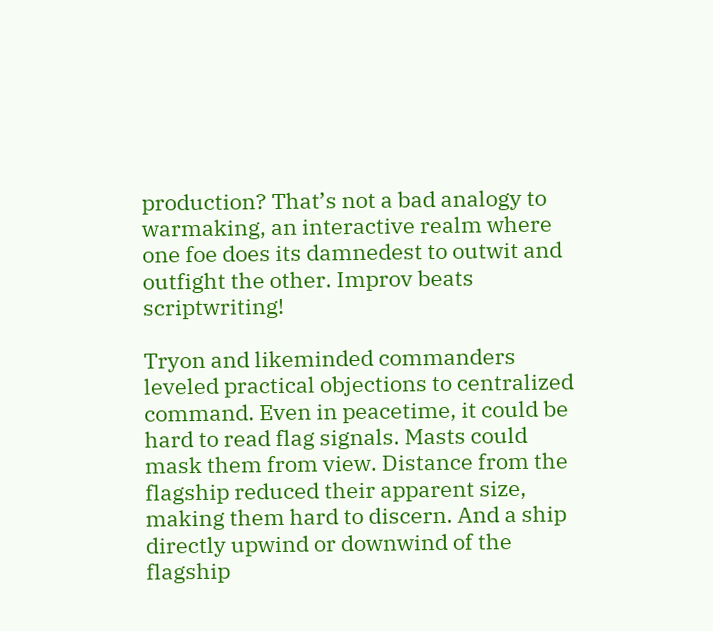production? That’s not a bad analogy to warmaking, an interactive realm where one foe does its damnedest to outwit and outfight the other. Improv beats scriptwriting!

Tryon and likeminded commanders leveled practical objections to centralized command. Even in peacetime, it could be hard to read flag signals. Masts could mask them from view. Distance from the flagship reduced their apparent size, making them hard to discern. And a ship directly upwind or downwind of the flagship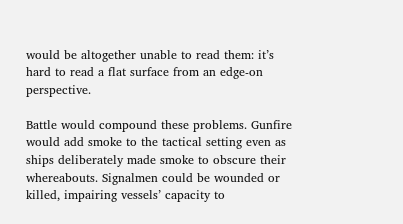would be altogether unable to read them: it’s hard to read a flat surface from an edge-on perspective.

Battle would compound these problems. Gunfire would add smoke to the tactical setting even as ships deliberately made smoke to obscure their whereabouts. Signalmen could be wounded or killed, impairing vessels’ capacity to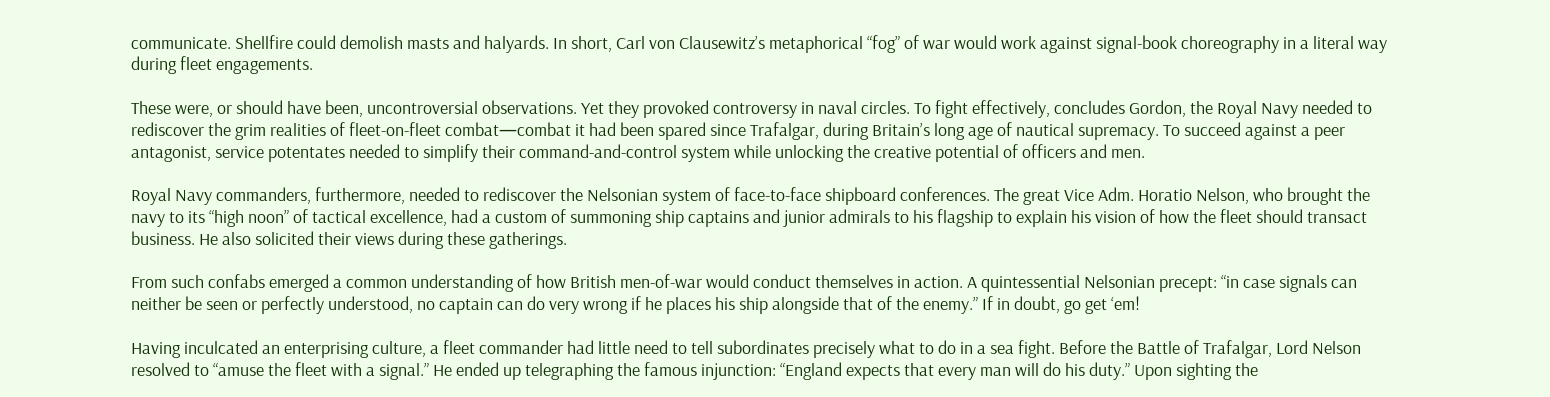communicate. Shellfire could demolish masts and halyards. In short, Carl von Clausewitz’s metaphorical “fog” of war would work against signal-book choreography in a literal way during fleet engagements.

These were, or should have been, uncontroversial observations. Yet they provoked controversy in naval circles. To fight effectively, concludes Gordon, the Royal Navy needed to rediscover the grim realities of fleet-on-fleet combat—combat it had been spared since Trafalgar, during Britain’s long age of nautical supremacy. To succeed against a peer antagonist, service potentates needed to simplify their command-and-control system while unlocking the creative potential of officers and men.

Royal Navy commanders, furthermore, needed to rediscover the Nelsonian system of face-to-face shipboard conferences. The great Vice Adm. Horatio Nelson, who brought the navy to its “high noon” of tactical excellence, had a custom of summoning ship captains and junior admirals to his flagship to explain his vision of how the fleet should transact business. He also solicited their views during these gatherings.

From such confabs emerged a common understanding of how British men-of-war would conduct themselves in action. A quintessential Nelsonian precept: “in case signals can neither be seen or perfectly understood, no captain can do very wrong if he places his ship alongside that of the enemy.” If in doubt, go get ‘em!

Having inculcated an enterprising culture, a fleet commander had little need to tell subordinates precisely what to do in a sea fight. Before the Battle of Trafalgar, Lord Nelson resolved to “amuse the fleet with a signal.” He ended up telegraphing the famous injunction: “England expects that every man will do his duty.” Upon sighting the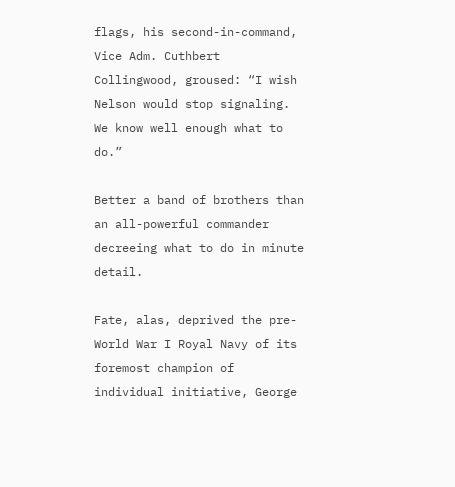flags, his second-in-command, Vice Adm. Cuthbert Collingwood, groused: “I wish Nelson would stop signaling. We know well enough what to do.”

Better a band of brothers than an all-powerful commander decreeing what to do in minute detail.

Fate, alas, deprived the pre-World War I Royal Navy of its foremost champion of individual initiative, George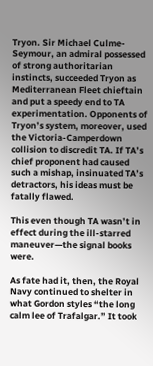Tryon. Sir Michael Culme-Seymour, an admiral possessed of strong authoritarian instincts, succeeded Tryon as Mediterranean Fleet chieftain and put a speedy end to TA experimentation. Opponents of Tryon’s system, moreover, used the Victoria-Camperdown collision to discredit TA. If TA’s chief proponent had caused such a mishap, insinuated TA’s detractors, his ideas must be fatally flawed.

This even though TA wasn’t in effect during the ill-starred maneuver—the signal books were.

As fate had it, then, the Royal Navy continued to shelter in what Gordon styles “the long calm lee of Trafalgar.” It took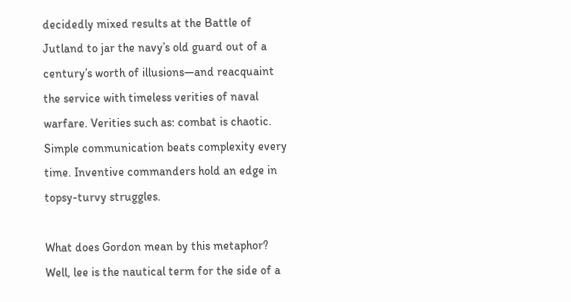decidedly mixed results at the Battle of Jutland to jar the navy’s old guard out of a century’s worth of illusions—and reacquaint the service with timeless verities of naval warfare. Verities such as: combat is chaotic. Simple communication beats complexity every time. Inventive commanders hold an edge in topsy-turvy struggles.

What does Gordon mean by this metaphor? Well, lee is the nautical term for the side of a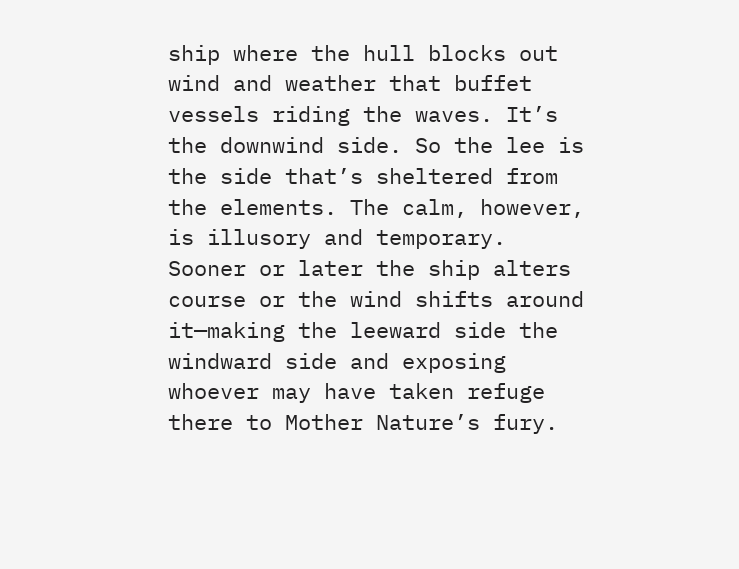ship where the hull blocks out wind and weather that buffet vessels riding the waves. It’s the downwind side. So the lee is the side that’s sheltered from the elements. The calm, however, is illusory and temporary. Sooner or later the ship alters course or the wind shifts around it—making the leeward side the windward side and exposing whoever may have taken refuge there to Mother Nature’s fury.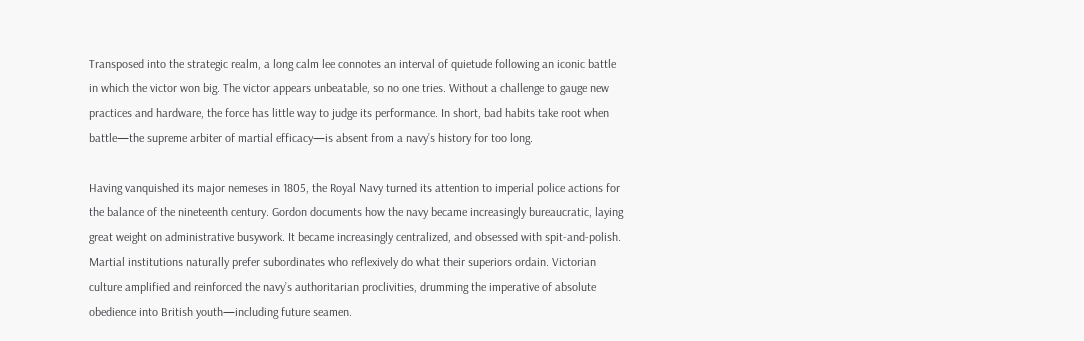Transposed into the strategic realm, a long calm lee connotes an interval of quietude following an iconic battle in which the victor won big. The victor appears unbeatable, so no one tries. Without a challenge to gauge new practices and hardware, the force has little way to judge its performance. In short, bad habits take root when battle—the supreme arbiter of martial efficacy—is absent from a navy’s history for too long.

Having vanquished its major nemeses in 1805, the Royal Navy turned its attention to imperial police actions for the balance of the nineteenth century. Gordon documents how the navy became increasingly bureaucratic, laying great weight on administrative busywork. It became increasingly centralized, and obsessed with spit-and-polish. Martial institutions naturally prefer subordinates who reflexively do what their superiors ordain. Victorian culture amplified and reinforced the navy’s authoritarian proclivities, drumming the imperative of absolute obedience into British youth—including future seamen.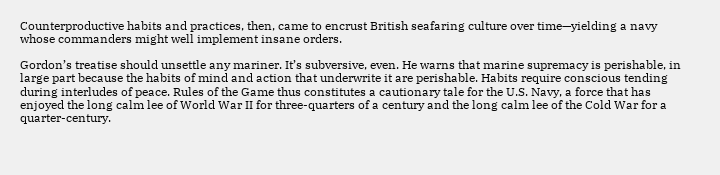Counterproductive habits and practices, then, came to encrust British seafaring culture over time—yielding a navy whose commanders might well implement insane orders.

Gordon’s treatise should unsettle any mariner. It’s subversive, even. He warns that marine supremacy is perishable, in large part because the habits of mind and action that underwrite it are perishable. Habits require conscious tending during interludes of peace. Rules of the Game thus constitutes a cautionary tale for the U.S. Navy, a force that has enjoyed the long calm lee of World War II for three-quarters of a century and the long calm lee of the Cold War for a quarter-century.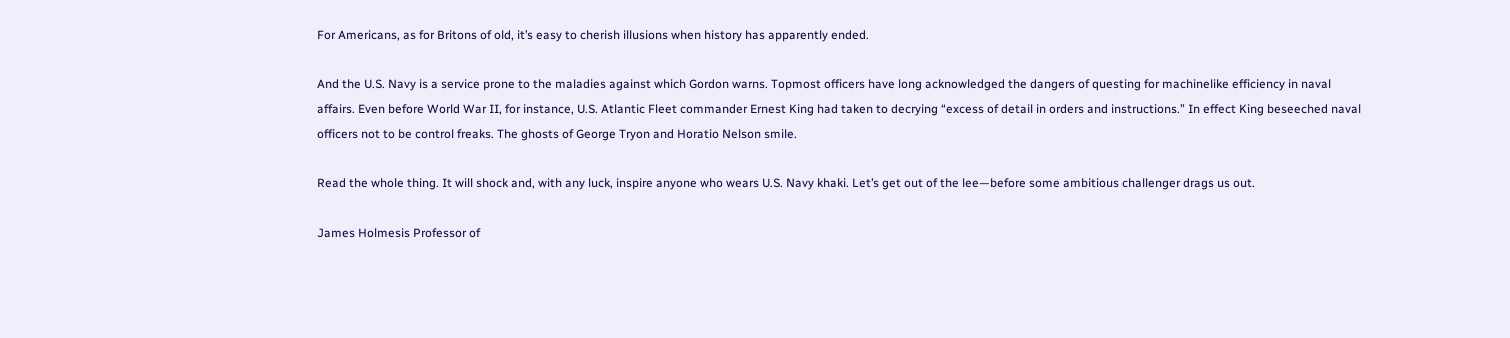For Americans, as for Britons of old, it’s easy to cherish illusions when history has apparently ended.

And the U.S. Navy is a service prone to the maladies against which Gordon warns. Topmost officers have long acknowledged the dangers of questing for machinelike efficiency in naval affairs. Even before World War II, for instance, U.S. Atlantic Fleet commander Ernest King had taken to decrying “excess of detail in orders and instructions.” In effect King beseeched naval officers not to be control freaks. The ghosts of George Tryon and Horatio Nelson smile.

Read the whole thing. It will shock and, with any luck, inspire anyone who wears U.S. Navy khaki. Let’s get out of the lee—before some ambitious challenger drags us out.

James Holmesis Professor of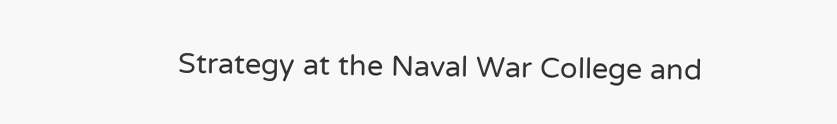Strategy at the Naval War College and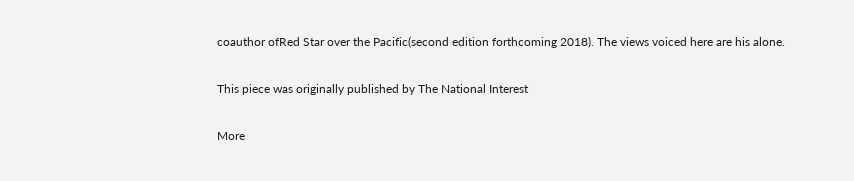coauthor ofRed Star over the Pacific(second edition forthcoming 2018). The views voiced here are his alone.

This piece was originally published by The National Interest

More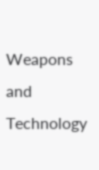Weapons and Technology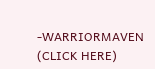-WARRIORMAVEN (CLICK HERE)